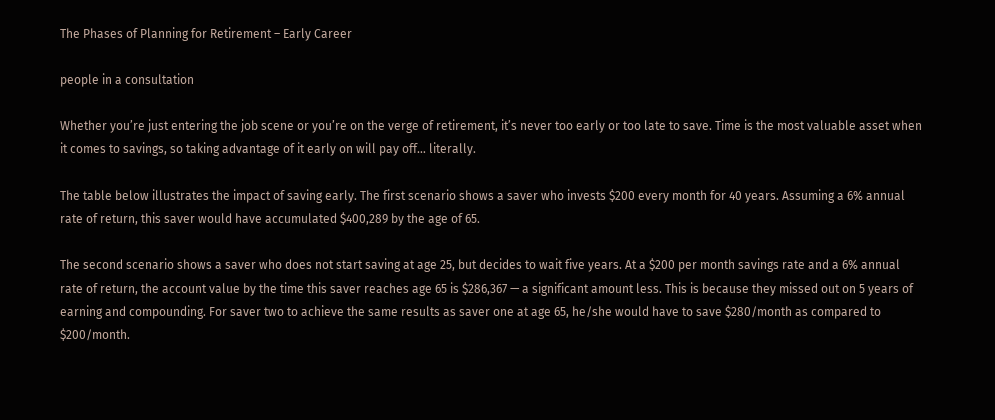The Phases of Planning for Retirement – Early Career

people in a consultation

Whether you’re just entering the job scene or you’re on the verge of retirement, it’s never too early or too late to save. Time is the most valuable asset when it comes to savings, so taking advantage of it early on will pay off… literally.

The table below illustrates the impact of saving early. The first scenario shows a saver who invests $200 every month for 40 years. Assuming a 6% annual rate of return, this saver would have accumulated $400,289 by the age of 65.

The second scenario shows a saver who does not start saving at age 25, but decides to wait five years. At a $200 per month savings rate and a 6% annual rate of return, the account value by the time this saver reaches age 65 is $286,367 — a significant amount less. This is because they missed out on 5 years of earning and compounding. For saver two to achieve the same results as saver one at age 65, he/she would have to save $280/month as compared to $200/month.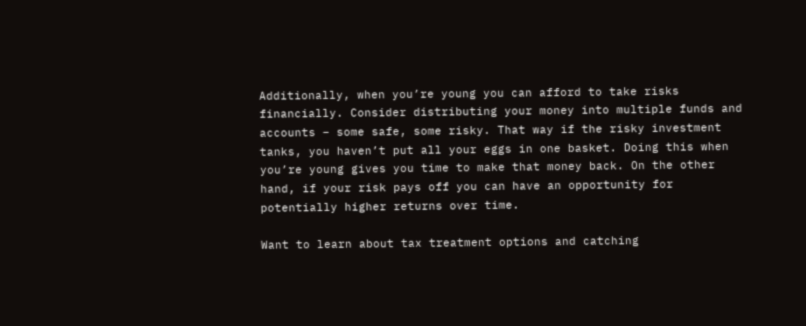Additionally, when you’re young you can afford to take risks financially. Consider distributing your money into multiple funds and accounts – some safe, some risky. That way if the risky investment tanks, you haven’t put all your eggs in one basket. Doing this when you’re young gives you time to make that money back. On the other hand, if your risk pays off you can have an opportunity for potentially higher returns over time.

Want to learn about tax treatment options and catching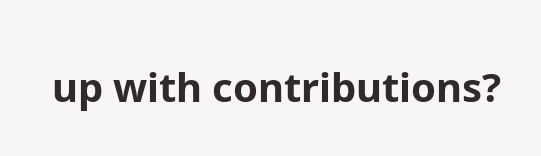up with contributions?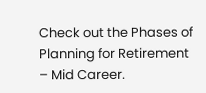Check out the Phases of Planning for Retirement – Mid Career.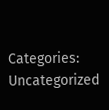Categories: Uncategorized